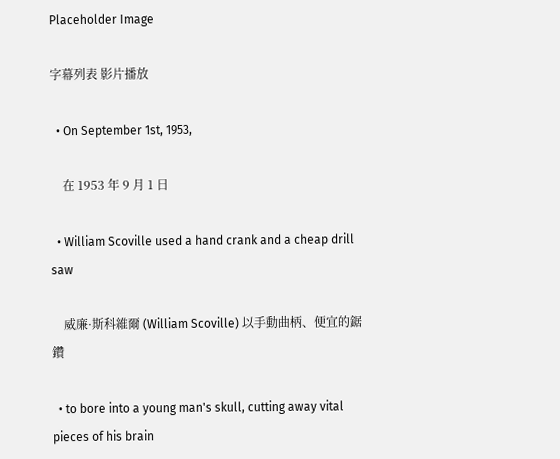Placeholder Image

字幕列表 影片播放

  • On September 1st, 1953,

    在 1953 年 9 月 1 日

  • William Scoville used a hand crank and a cheap drill saw

    威廉·斯科維爾 (William Scoville) 以手動曲柄、便宜的鋸鑽

  • to bore into a young man's skull, cutting away vital pieces of his brain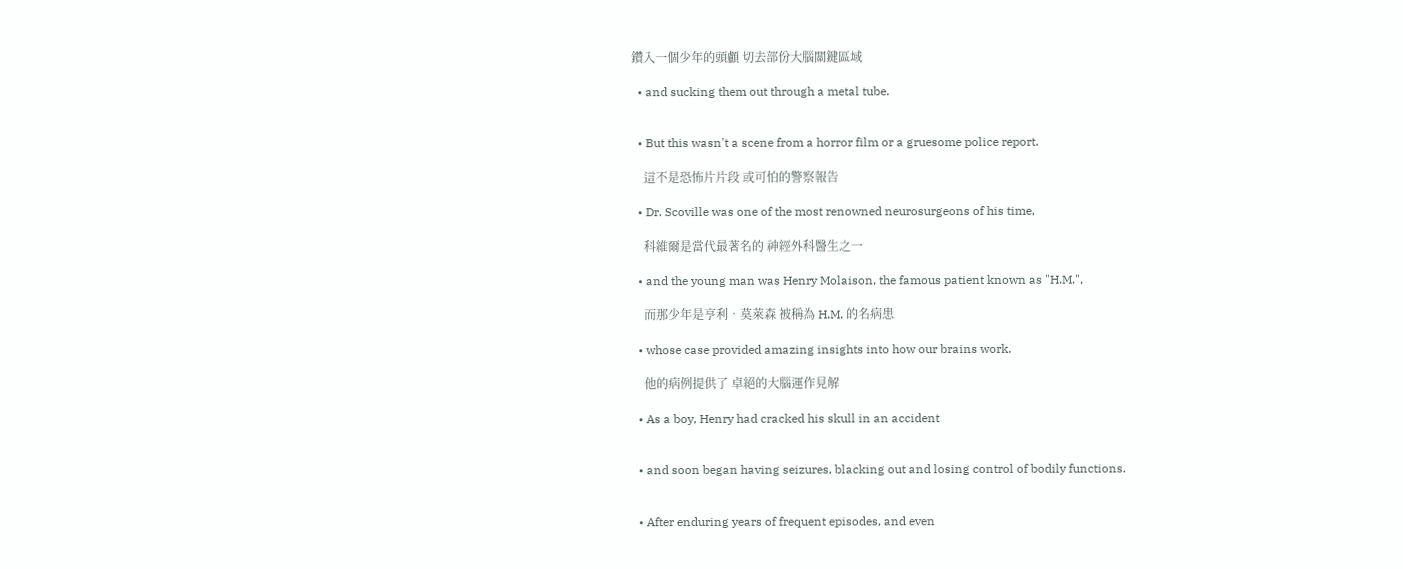鑽入一個少年的頭顱 切去部份大腦關鍵區域

  • and sucking them out through a metal tube.


  • But this wasn't a scene from a horror film or a gruesome police report.

    這不是恐怖片片段 或可怕的警察報告

  • Dr. Scoville was one of the most renowned neurosurgeons of his time,

    科維爾是當代最著名的 神經外科醫生之一

  • and the young man was Henry Molaison, the famous patient known as "H.M.",

    而那少年是亨利‧莫萊森 被稱為 H.M. 的名病患

  • whose case provided amazing insights into how our brains work.

    他的病例提供了 卓絕的大腦運作見解

  • As a boy, Henry had cracked his skull in an accident


  • and soon began having seizures, blacking out and losing control of bodily functions.


  • After enduring years of frequent episodes, and even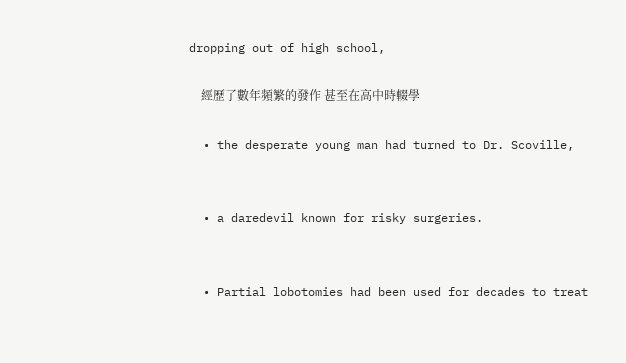dropping out of high school,

    經歷了數年頻繁的發作 甚至在高中時輟學

  • the desperate young man had turned to Dr. Scoville,


  • a daredevil known for risky surgeries.


  • Partial lobotomies had been used for decades to treat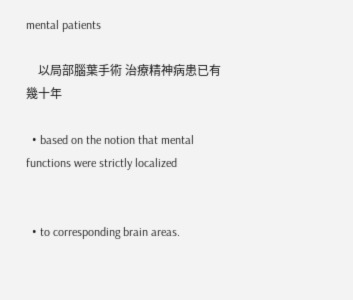mental patients

    以局部腦葉手術 治療精神病患已有幾十年

  • based on the notion that mental functions were strictly localized


  • to corresponding brain areas.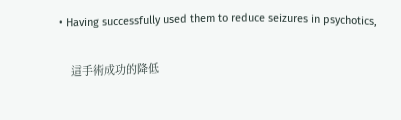• Having successfully used them to reduce seizures in psychotics,

    這手術成功的降低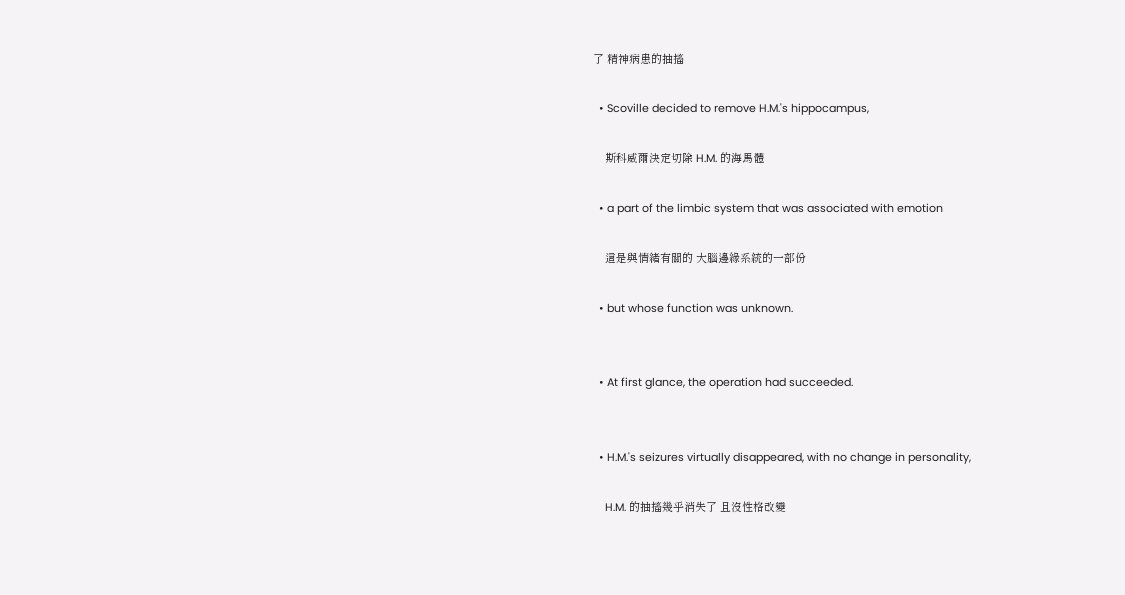了 精神病患的抽搐

  • Scoville decided to remove H.M.'s hippocampus,

    斯科威爾決定切除 H.M. 的海馬體

  • a part of the limbic system that was associated with emotion

    這是與情緒有關的 大腦邊緣系統的一部份

  • but whose function was unknown.


  • At first glance, the operation had succeeded.


  • H.M.'s seizures virtually disappeared, with no change in personality,

    H.M. 的抽搐幾乎消失了 且沒性格改變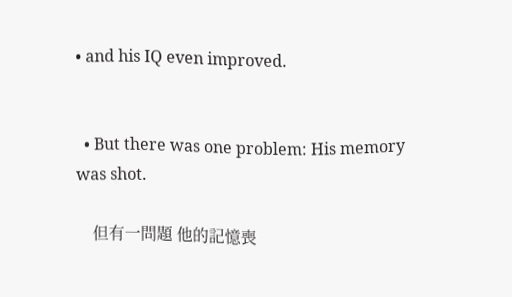• and his IQ even improved.


  • But there was one problem: His memory was shot.

    但有一問題 他的記憶喪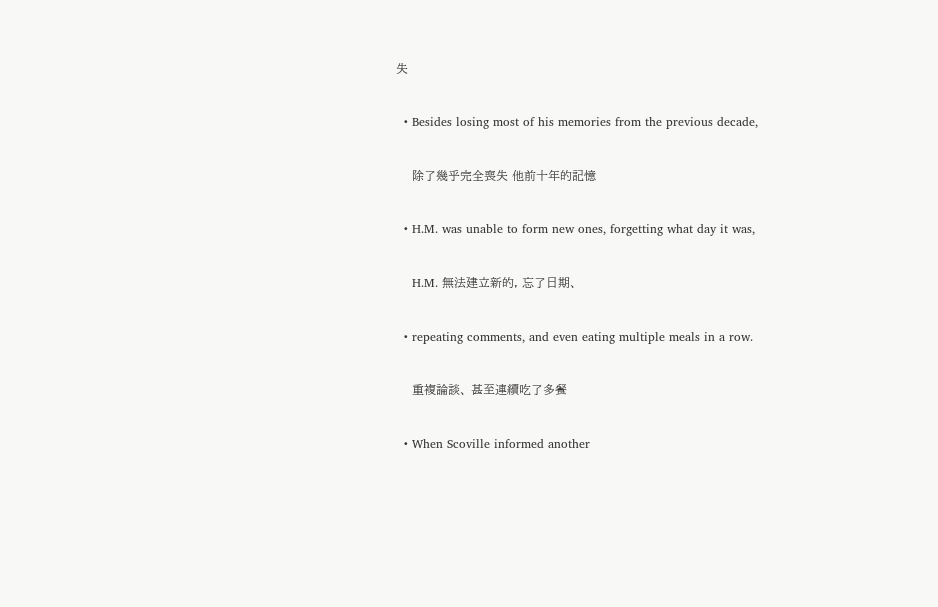失

  • Besides losing most of his memories from the previous decade,

    除了幾乎完全喪失 他前十年的記憶

  • H.M. was unable to form new ones, forgetting what day it was,

    H.M. 無法建立新的, 忘了日期、

  • repeating comments, and even eating multiple meals in a row.

    重複論談、 甚至連續吃了多餐

  • When Scoville informed another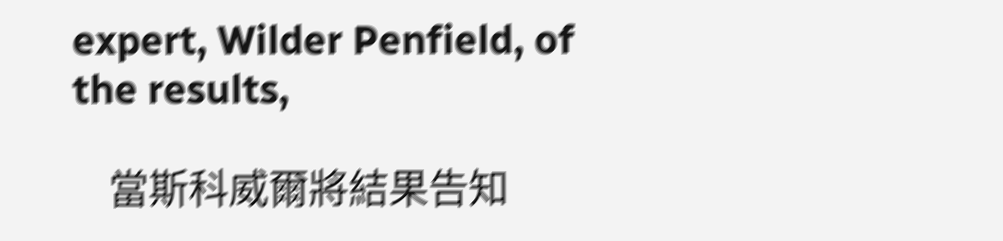expert, Wilder Penfield, of the results,

    當斯科威爾將結果告知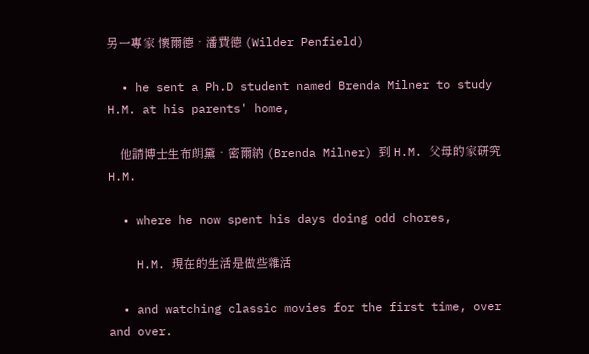另一專家 懷爾德‧潘費德 (Wilder Penfield)

  • he sent a Ph.D student named Brenda Milner to study H.M. at his parents' home,

    他請博士生布朗黛‧密爾納 (Brenda Milner) 到 H.M. 父母的家研究 H.M.

  • where he now spent his days doing odd chores,

    H.M. 現在的生活是做些雜活

  • and watching classic movies for the first time, over and over.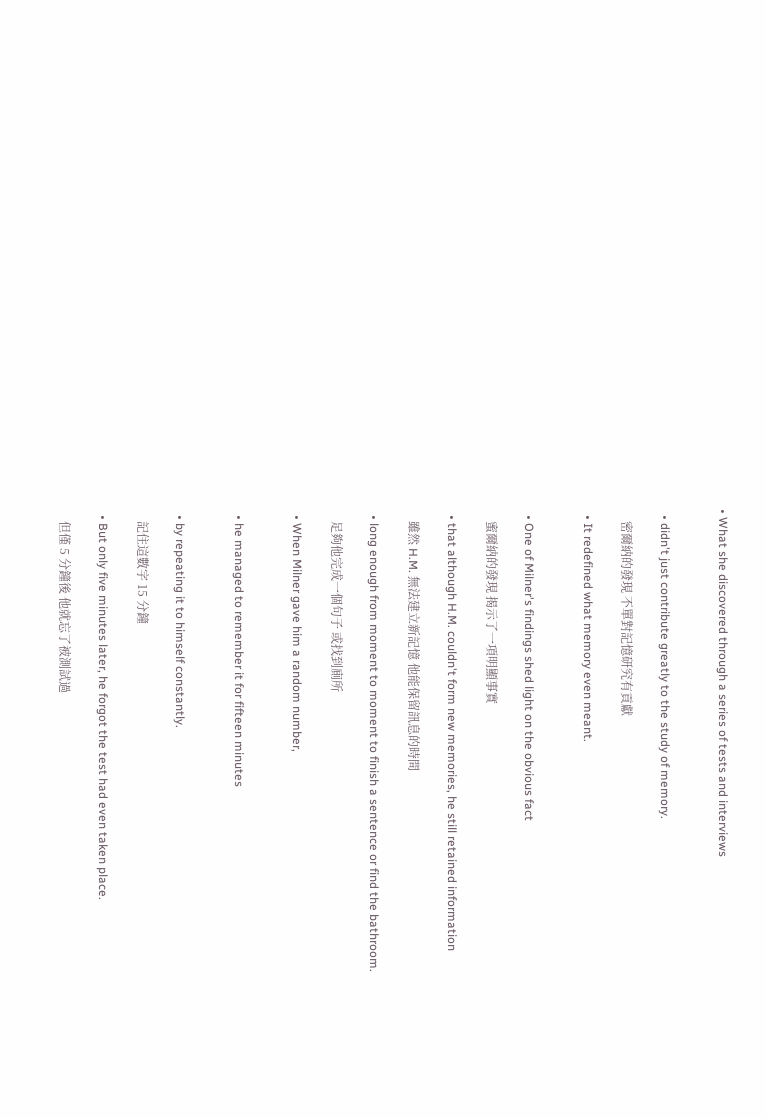• What she discovered through a series of tests and interviews


  • didn't just contribute greatly to the study of memory.

    密爾納的發現 不單對記憶研究有貢獻

  • It redefined what memory even meant.


  • One of Milner's findings shed light on the obvious fact

    蜜爾納的發現 揭示了一項明顯事實

  • that although H.M. couldn't form new memories, he still retained information

    雖然 H.M. 無法建立新記憶 他能保留訊息的時間

  • long enough from moment to moment to finish a sentence or find the bathroom.

    足夠他完成一個句子 或找到廁所

  • When Milner gave him a random number,


  • he managed to remember it for fifteen minutes


  • by repeating it to himself constantly.

    記住這數字 15 分鐘

  • But only five minutes later, he forgot the test had even taken place.

    但僅 5 分鐘後 他就忘了被測試過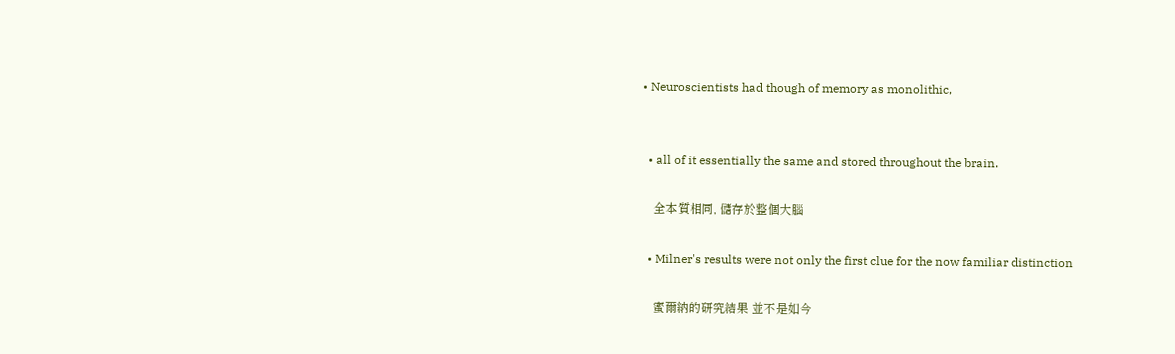• Neuroscientists had though of memory as monolithic,


  • all of it essentially the same and stored throughout the brain.

    全本質相同, 儲存於整個大腦

  • Milner's results were not only the first clue for the now familiar distinction

    蜜爾納的研究結果 並不是如今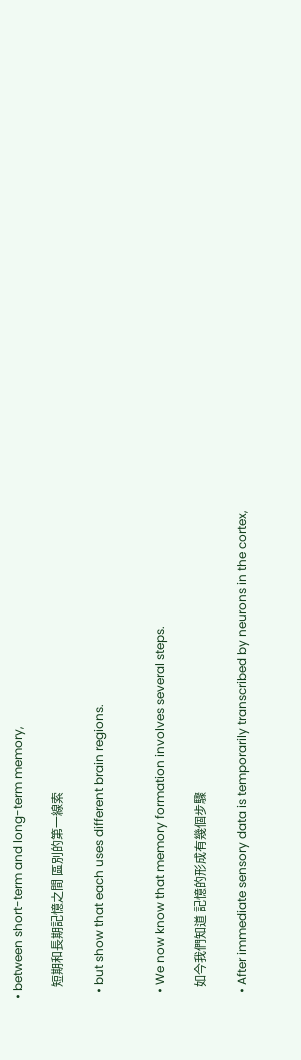• between short-term and long-term memory,

    短期和長期記憶之間 區別的第一線索

  • but show that each uses different brain regions.


  • We now know that memory formation involves several steps.

    如今我們知道 記憶的形成有幾個步驟

  • After immediate sensory data is temporarily transcribed by neurons in the cortex,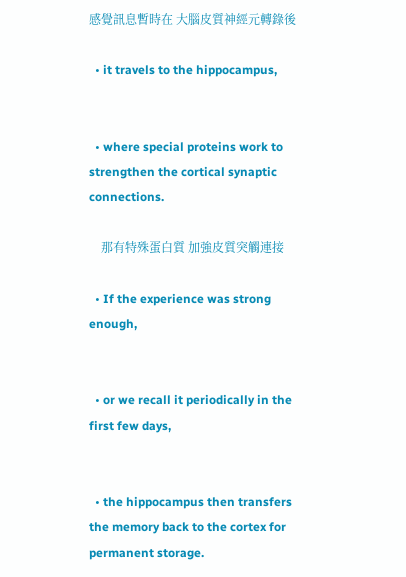感覺訊息暫時在 大腦皮質神經元轉錄後

  • it travels to the hippocampus,


  • where special proteins work to strengthen the cortical synaptic connections.

    那有特殊蛋白質 加強皮質突觸連接

  • If the experience was strong enough,


  • or we recall it periodically in the first few days,


  • the hippocampus then transfers the memory back to the cortex for permanent storage.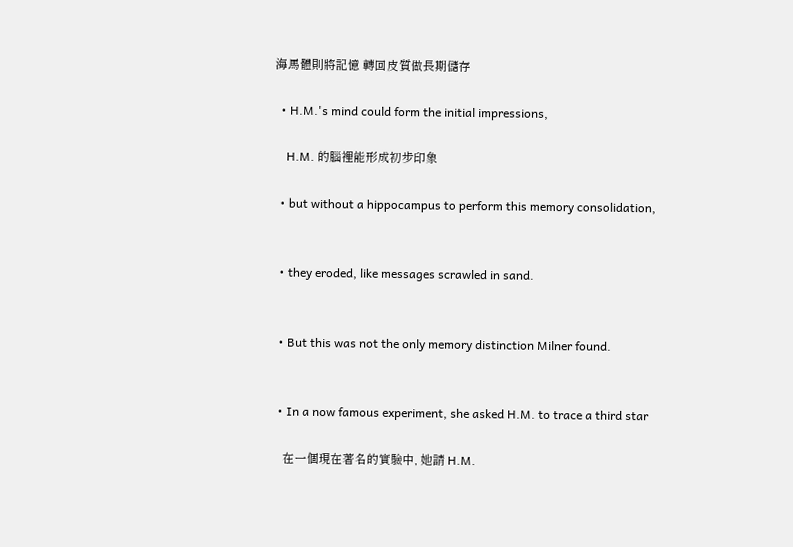海馬體則將記憶 轉回皮質做長期儲存

  • H.M.'s mind could form the initial impressions,

    H.M. 的腦裡能形成初步印象

  • but without a hippocampus to perform this memory consolidation,


  • they eroded, like messages scrawled in sand.


  • But this was not the only memory distinction Milner found.


  • In a now famous experiment, she asked H.M. to trace a third star

    在一個現在著名的實驗中, 她請 H.M.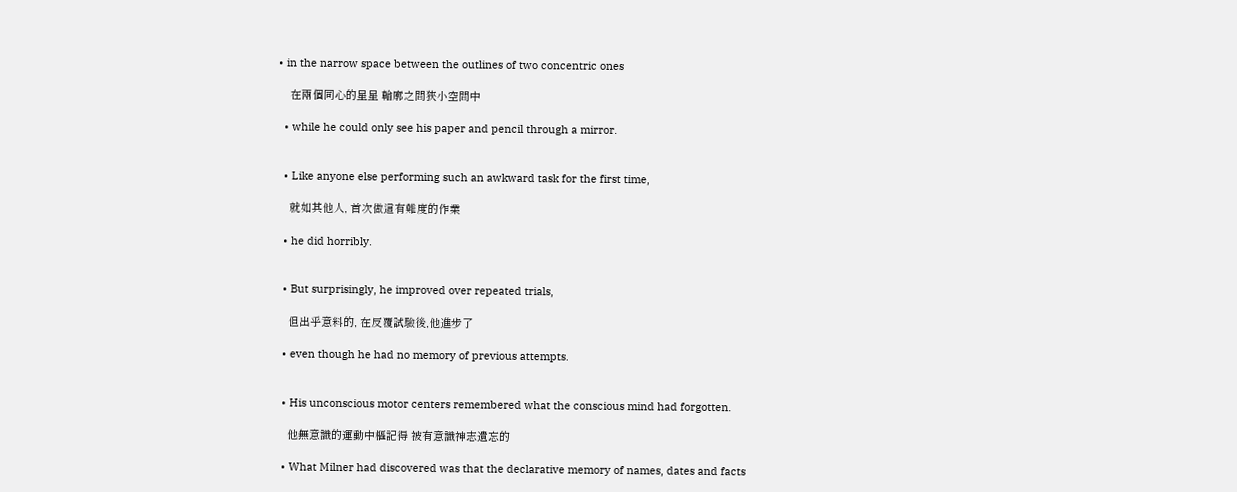• in the narrow space between the outlines of two concentric ones

    在兩個同心的星星 輪廓之間狹小空間中

  • while he could only see his paper and pencil through a mirror.


  • Like anyone else performing such an awkward task for the first time,

    就如其他人, 首次做這有難度的作業

  • he did horribly.


  • But surprisingly, he improved over repeated trials,

    但出乎意料的, 在反覆試驗後,他進步了

  • even though he had no memory of previous attempts.


  • His unconscious motor centers remembered what the conscious mind had forgotten.

    他無意識的運動中樞記得 被有意識神志遺忘的

  • What Milner had discovered was that the declarative memory of names, dates and facts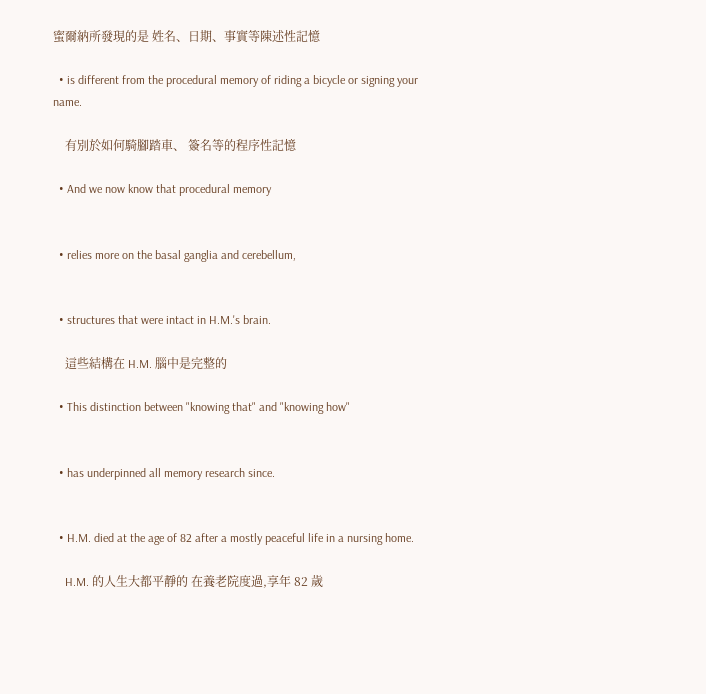蜜爾納所發現的是 姓名、日期、事實等陳述性記憶

  • is different from the procedural memory of riding a bicycle or signing your name.

    有別於如何騎腳踏車、 簽名等的程序性記憶

  • And we now know that procedural memory


  • relies more on the basal ganglia and cerebellum,


  • structures that were intact in H.M.'s brain.

    這些結構在 H.M. 腦中是完整的

  • This distinction between "knowing that" and "knowing how"


  • has underpinned all memory research since.


  • H.M. died at the age of 82 after a mostly peaceful life in a nursing home.

    H.M. 的人生大都平靜的 在養老院度過,享年 82 歲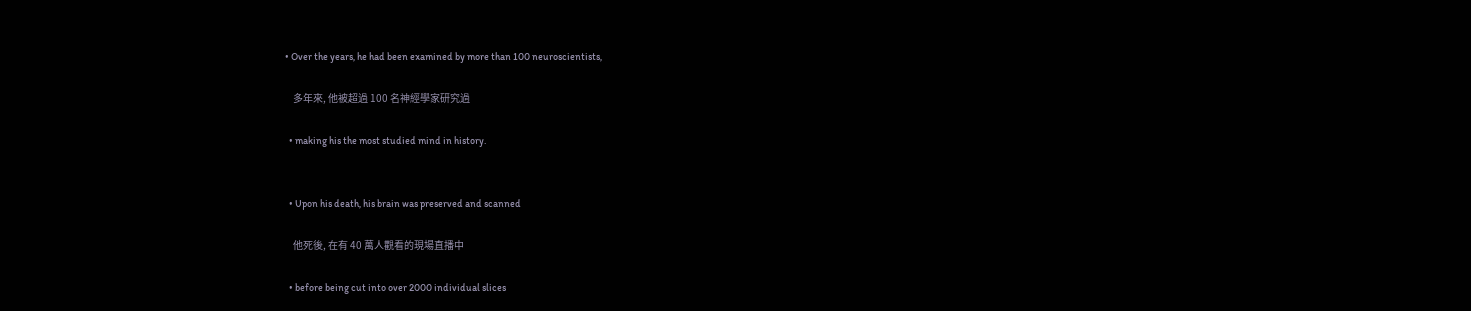• Over the years, he had been examined by more than 100 neuroscientists,

    多年來, 他被超過 100 名神經學家研究過

  • making his the most studied mind in history.


  • Upon his death, his brain was preserved and scanned

    他死後, 在有 40 萬人觀看的現場直播中

  • before being cut into over 2000 individual slices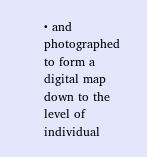• and photographed to form a digital map down to the level of individual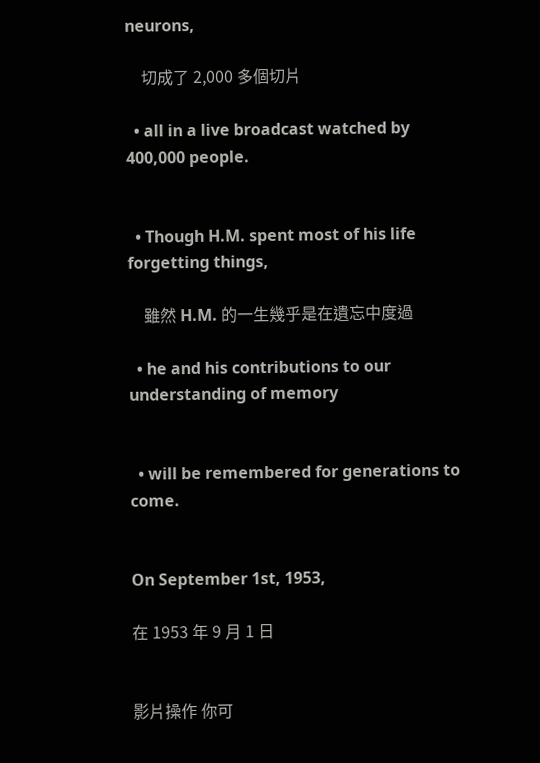neurons,

    切成了 2,000 多個切片

  • all in a live broadcast watched by 400,000 people.


  • Though H.M. spent most of his life forgetting things,

    雖然 H.M. 的一生幾乎是在遺忘中度過

  • he and his contributions to our understanding of memory


  • will be remembered for generations to come.


On September 1st, 1953,

在 1953 年 9 月 1 日


影片操作 你可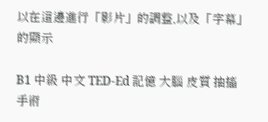以在這邊進行「影片」的調整,以及「字幕」的顯示

B1 中級 中文 TED-Ed 記憶 大腦 皮質 抽搐 手術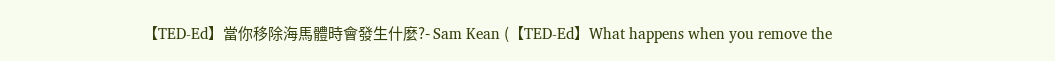【TED-Ed】當你移除海馬體時會發生什麼?- Sam Kean (【TED-Ed】What happens when you remove the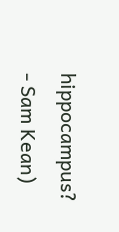hippocampus? - Sam Kean)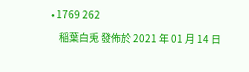• 1769 262
    稲葉白兎 發佈於 2021 年 01 月 14 日